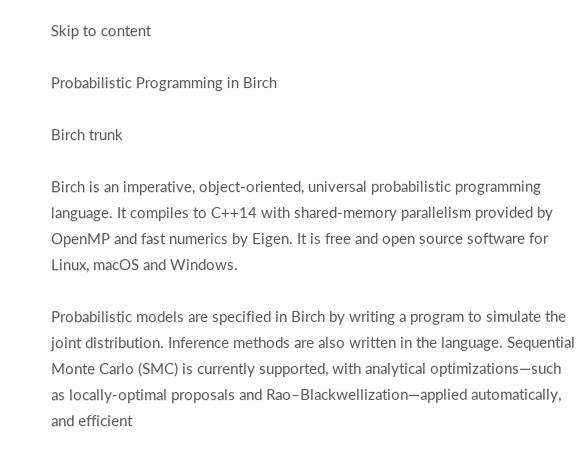Skip to content

Probabilistic Programming in Birch

Birch trunk

Birch is an imperative, object-oriented, universal probabilistic programming language. It compiles to C++14 with shared-memory parallelism provided by OpenMP and fast numerics by Eigen. It is free and open source software for Linux, macOS and Windows.

Probabilistic models are specified in Birch by writing a program to simulate the joint distribution. Inference methods are also written in the language. Sequential Monte Carlo (SMC) is currently supported, with analytical optimizations—such as locally-optimal proposals and Rao–Blackwellization—applied automatically, and efficient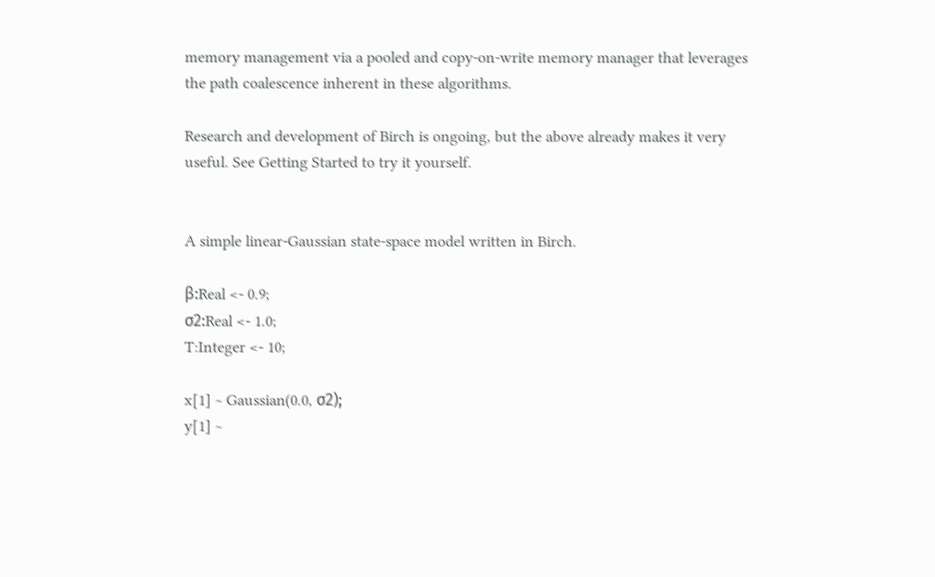memory management via a pooled and copy-on-write memory manager that leverages the path coalescence inherent in these algorithms.

Research and development of Birch is ongoing, but the above already makes it very useful. See Getting Started to try it yourself.


A simple linear-Gaussian state-space model written in Birch.

β:Real <- 0.9;
σ2:Real <- 1.0;
T:Integer <- 10;

x[1] ~ Gaussian(0.0, σ2);
y[1] ~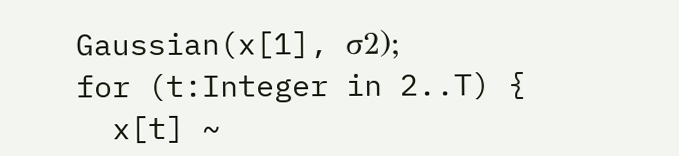Gaussian(x[1], σ2);
for (t:Integer in 2..T) {
  x[t] ~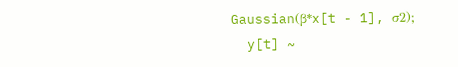Gaussian(β*x[t - 1], σ2);
  y[t] ~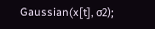Gaussian(x[t], σ2);